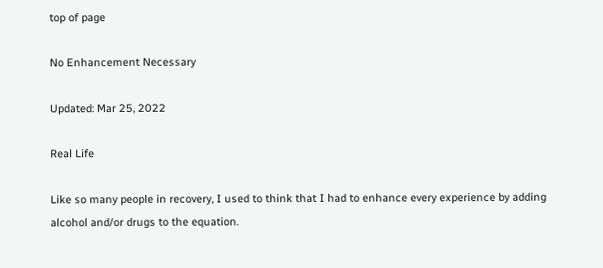top of page

No Enhancement Necessary

Updated: Mar 25, 2022

Real Life

Like so many people in recovery, I used to think that I had to enhance every experience by adding alcohol and/or drugs to the equation.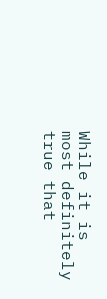While it is most definitely true that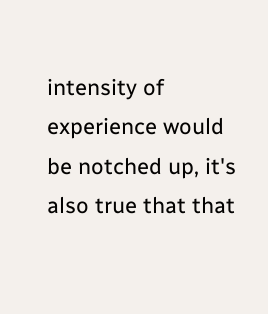intensity of experience would be notched up, it's also true that that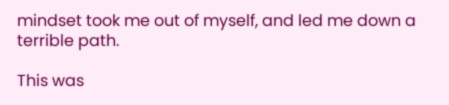mindset took me out of myself, and led me down a terrible path.

This was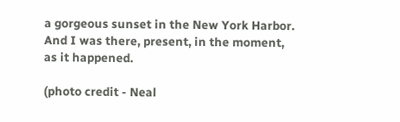a gorgeous sunset in the New York Harbor. And I was there, present, in the moment, as it happened.

(photo credit - Neal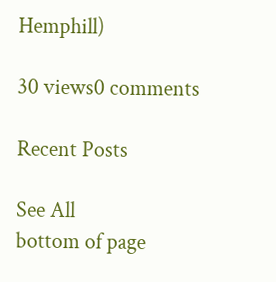Hemphill)

30 views0 comments

Recent Posts

See All
bottom of page